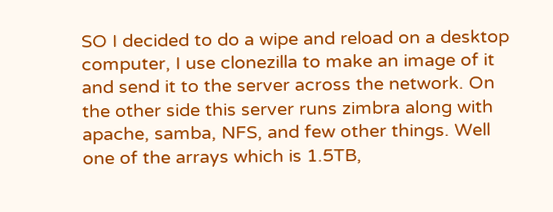SO I decided to do a wipe and reload on a desktop computer, I use clonezilla to make an image of it and send it to the server across the network. On the other side this server runs zimbra along with apache, samba, NFS, and few other things. Well one of the arrays which is 1.5TB,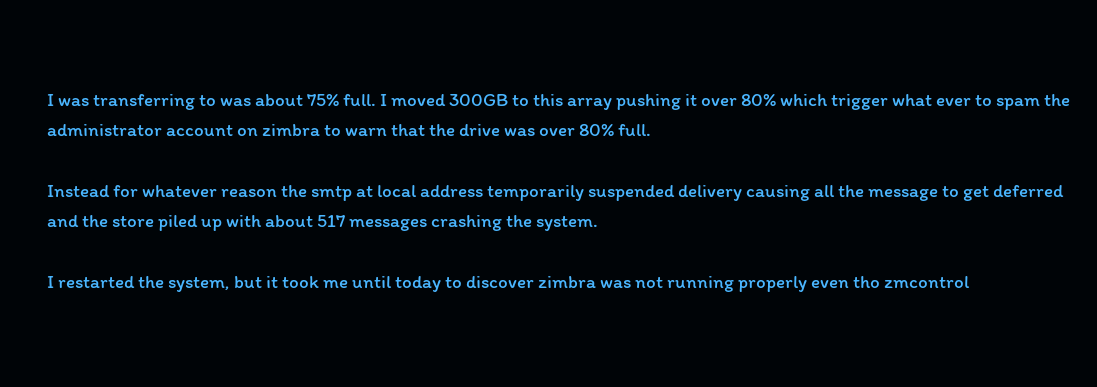I was transferring to was about 75% full. I moved 300GB to this array pushing it over 80% which trigger what ever to spam the administrator account on zimbra to warn that the drive was over 80% full.

Instead for whatever reason the smtp at local address temporarily suspended delivery causing all the message to get deferred and the store piled up with about 517 messages crashing the system.

I restarted the system, but it took me until today to discover zimbra was not running properly even tho zmcontrol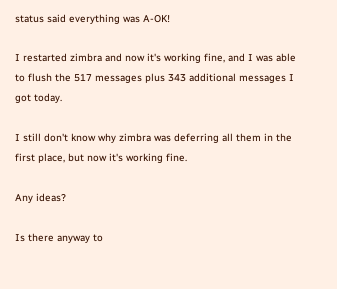status said everything was A-OK!

I restarted zimbra and now it's working fine, and I was able to flush the 517 messages plus 343 additional messages I got today.

I still don't know why zimbra was deferring all them in the first place, but now it's working fine.

Any ideas?

Is there anyway to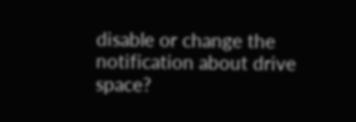disable or change the notification about drive space?